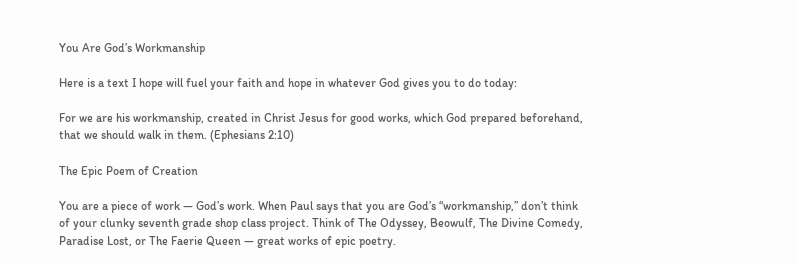You Are God’s Workmanship

Here is a text I hope will fuel your faith and hope in whatever God gives you to do today:

For we are his workmanship, created in Christ Jesus for good works, which God prepared beforehand, that we should walk in them. (Ephesians 2:10)

The Epic Poem of Creation

You are a piece of work — God’s work. When Paul says that you are God’s “workmanship,” don’t think of your clunky seventh grade shop class project. Think of The Odyssey, Beowulf, The Divine Comedy, Paradise Lost, or The Faerie Queen — great works of epic poetry.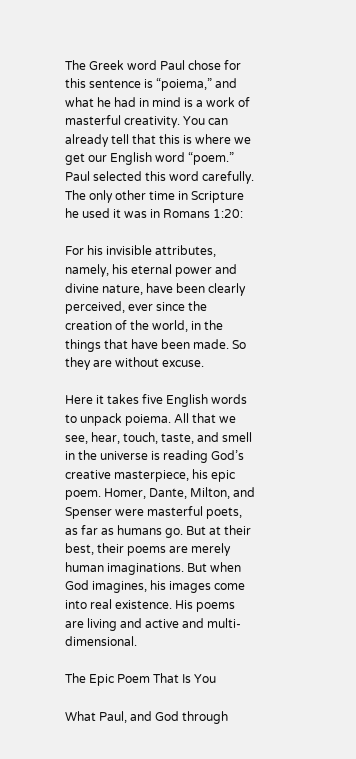The Greek word Paul chose for this sentence is “poiema,” and what he had in mind is a work of masterful creativity. You can already tell that this is where we get our English word “poem.” Paul selected this word carefully. The only other time in Scripture he used it was in Romans 1:20:

For his invisible attributes, namely, his eternal power and divine nature, have been clearly perceived, ever since the creation of the world, in the things that have been made. So they are without excuse.

Here it takes five English words to unpack poiema. All that we see, hear, touch, taste, and smell in the universe is reading God’s creative masterpiece, his epic poem. Homer, Dante, Milton, and Spenser were masterful poets, as far as humans go. But at their best, their poems are merely human imaginations. But when God imagines, his images come into real existence. His poems are living and active and multi-dimensional.

The Epic Poem That Is You

What Paul, and God through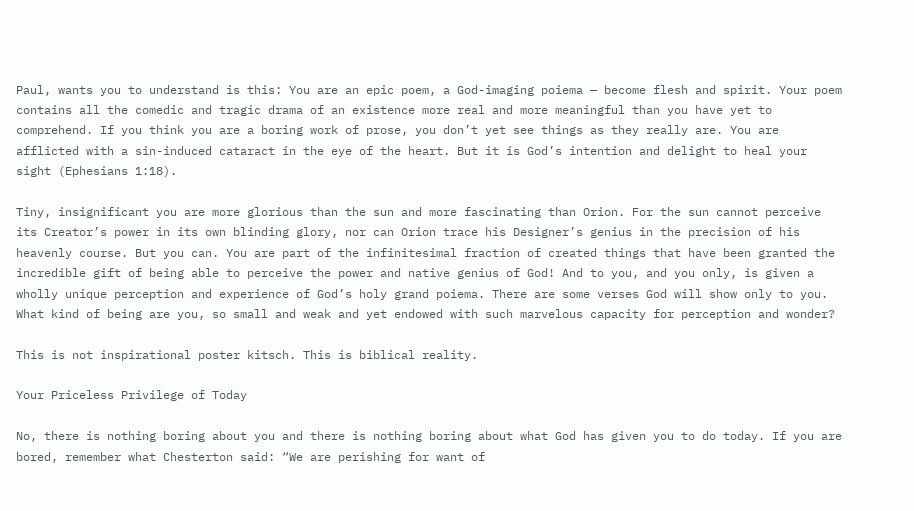Paul, wants you to understand is this: You are an epic poem, a God-imaging poiema — become flesh and spirit. Your poem contains all the comedic and tragic drama of an existence more real and more meaningful than you have yet to comprehend. If you think you are a boring work of prose, you don’t yet see things as they really are. You are afflicted with a sin-induced cataract in the eye of the heart. But it is God’s intention and delight to heal your sight (Ephesians 1:18).

Tiny, insignificant you are more glorious than the sun and more fascinating than Orion. For the sun cannot perceive its Creator’s power in its own blinding glory, nor can Orion trace his Designer’s genius in the precision of his heavenly course. But you can. You are part of the infinitesimal fraction of created things that have been granted the incredible gift of being able to perceive the power and native genius of God! And to you, and you only, is given a wholly unique perception and experience of God’s holy grand poiema. There are some verses God will show only to you. What kind of being are you, so small and weak and yet endowed with such marvelous capacity for perception and wonder?

This is not inspirational poster kitsch. This is biblical reality.

Your Priceless Privilege of Today

No, there is nothing boring about you and there is nothing boring about what God has given you to do today. If you are bored, remember what Chesterton said: “We are perishing for want of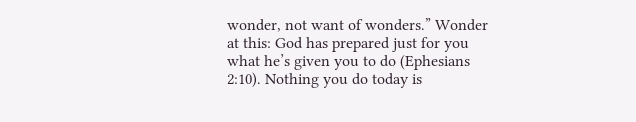wonder, not want of wonders.” Wonder at this: God has prepared just for you what he’s given you to do (Ephesians 2:10). Nothing you do today is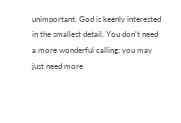unimportant. God is keenly interested in the smallest detail. You don’t need a more wonderful calling; you may just need more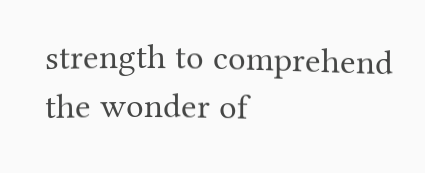strength to comprehend the wonder of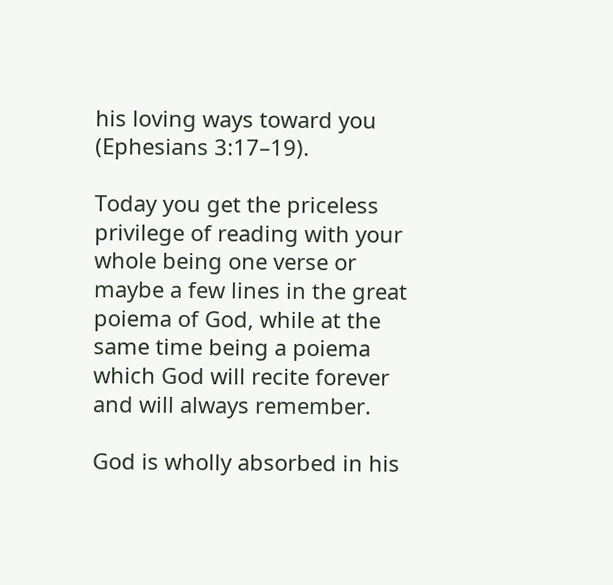his loving ways toward you (Ephesians 3:17–19).

Today you get the priceless privilege of reading with your whole being one verse or maybe a few lines in the great poiema of God, while at the same time being a poiema which God will recite forever and will always remember.

God is wholly absorbed in his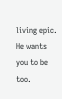living epic. He wants you to be too.